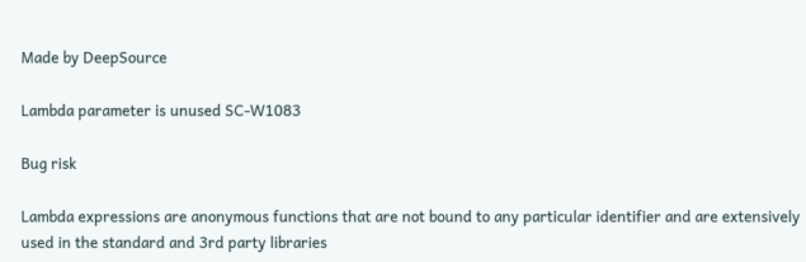Made by DeepSource

Lambda parameter is unused SC-W1083

Bug risk

Lambda expressions are anonymous functions that are not bound to any particular identifier and are extensively used in the standard and 3rd party libraries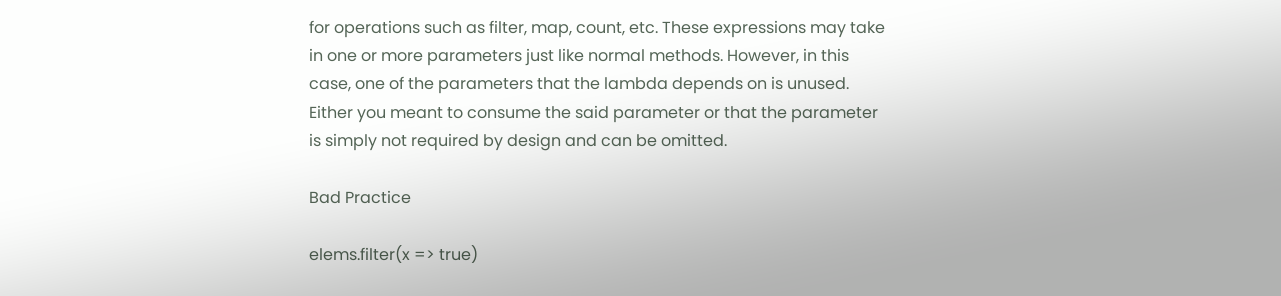for operations such as filter, map, count, etc. These expressions may take in one or more parameters just like normal methods. However, in this case, one of the parameters that the lambda depends on is unused. Either you meant to consume the said parameter or that the parameter is simply not required by design and can be omitted.

Bad Practice

elems.filter(x => true)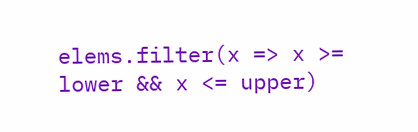elems.filter(x => x >= lower && x <= upper)